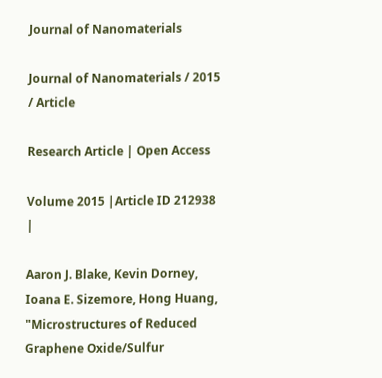Journal of Nanomaterials

Journal of Nanomaterials / 2015 / Article

Research Article | Open Access

Volume 2015 |Article ID 212938 |

Aaron J. Blake, Kevin Dorney, Ioana E. Sizemore, Hong Huang, "Microstructures of Reduced Graphene Oxide/Sulfur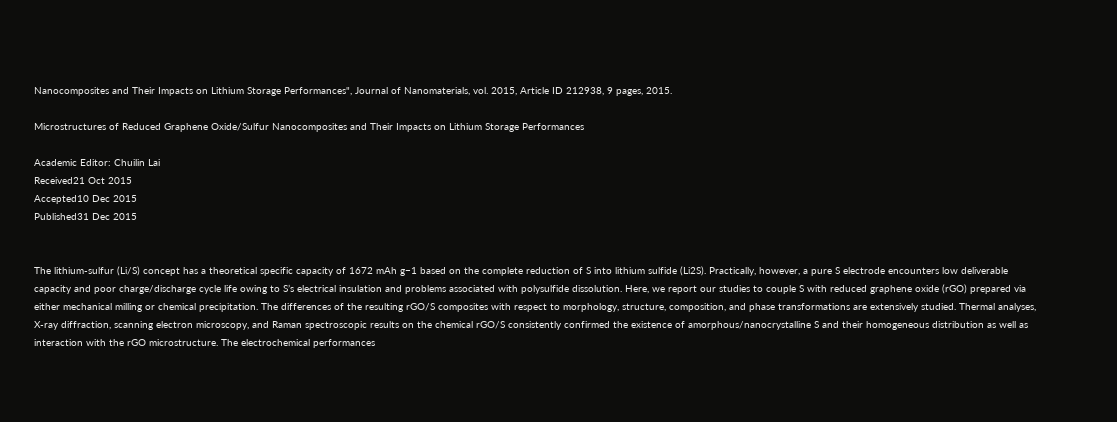Nanocomposites and Their Impacts on Lithium Storage Performances", Journal of Nanomaterials, vol. 2015, Article ID 212938, 9 pages, 2015.

Microstructures of Reduced Graphene Oxide/Sulfur Nanocomposites and Their Impacts on Lithium Storage Performances

Academic Editor: Chuilin Lai
Received21 Oct 2015
Accepted10 Dec 2015
Published31 Dec 2015


The lithium-sulfur (Li/S) concept has a theoretical specific capacity of 1672 mAh g−1 based on the complete reduction of S into lithium sulfide (Li2S). Practically, however, a pure S electrode encounters low deliverable capacity and poor charge/discharge cycle life owing to S’s electrical insulation and problems associated with polysulfide dissolution. Here, we report our studies to couple S with reduced graphene oxide (rGO) prepared via either mechanical milling or chemical precipitation. The differences of the resulting rGO/S composites with respect to morphology, structure, composition, and phase transformations are extensively studied. Thermal analyses, X-ray diffraction, scanning electron microscopy, and Raman spectroscopic results on the chemical rGO/S consistently confirmed the existence of amorphous/nanocrystalline S and their homogeneous distribution as well as interaction with the rGO microstructure. The electrochemical performances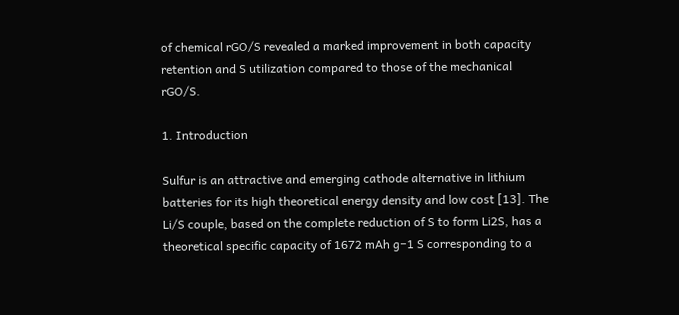of chemical rGO/S revealed a marked improvement in both capacity retention and S utilization compared to those of the mechanical rGO/S.

1. Introduction

Sulfur is an attractive and emerging cathode alternative in lithium batteries for its high theoretical energy density and low cost [13]. The Li/S couple, based on the complete reduction of S to form Li2S, has a theoretical specific capacity of 1672 mAh g−1 S corresponding to a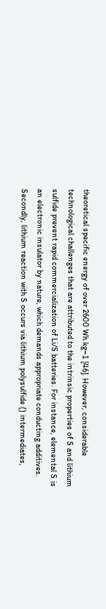theoretical specific energy of over 2600 Wh kg−1 [46]. However, considerable technological challenges that are attributed to the intrinsic properties of S and lithium sulfide prevent rapid commercialization of Li/S batteries. For instance, elemental S is an electronic insulator by nature, which demands appropriate conducting additives. Secondly, lithium reaction with S occurs via lithium polysulfide () intermediates,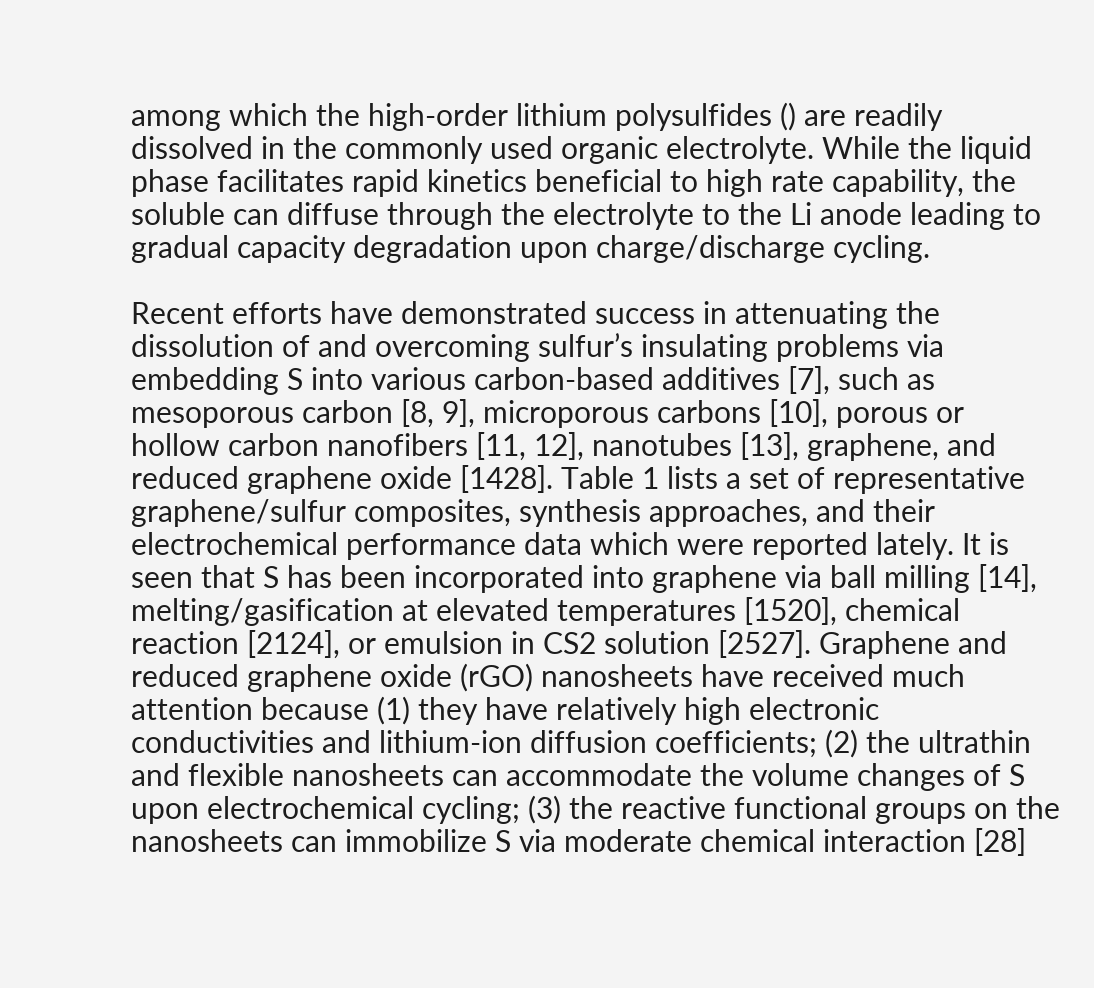among which the high-order lithium polysulfides () are readily dissolved in the commonly used organic electrolyte. While the liquid phase facilitates rapid kinetics beneficial to high rate capability, the soluble can diffuse through the electrolyte to the Li anode leading to gradual capacity degradation upon charge/discharge cycling.

Recent efforts have demonstrated success in attenuating the dissolution of and overcoming sulfur’s insulating problems via embedding S into various carbon-based additives [7], such as mesoporous carbon [8, 9], microporous carbons [10], porous or hollow carbon nanofibers [11, 12], nanotubes [13], graphene, and reduced graphene oxide [1428]. Table 1 lists a set of representative graphene/sulfur composites, synthesis approaches, and their electrochemical performance data which were reported lately. It is seen that S has been incorporated into graphene via ball milling [14], melting/gasification at elevated temperatures [1520], chemical reaction [2124], or emulsion in CS2 solution [2527]. Graphene and reduced graphene oxide (rGO) nanosheets have received much attention because (1) they have relatively high electronic conductivities and lithium-ion diffusion coefficients; (2) the ultrathin and flexible nanosheets can accommodate the volume changes of S upon electrochemical cycling; (3) the reactive functional groups on the nanosheets can immobilize S via moderate chemical interaction [28]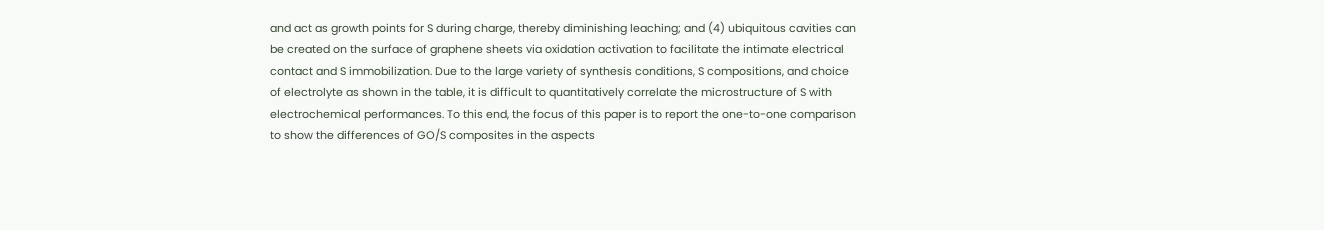and act as growth points for S during charge, thereby diminishing leaching; and (4) ubiquitous cavities can be created on the surface of graphene sheets via oxidation activation to facilitate the intimate electrical contact and S immobilization. Due to the large variety of synthesis conditions, S compositions, and choice of electrolyte as shown in the table, it is difficult to quantitatively correlate the microstructure of S with electrochemical performances. To this end, the focus of this paper is to report the one-to-one comparison to show the differences of GO/S composites in the aspects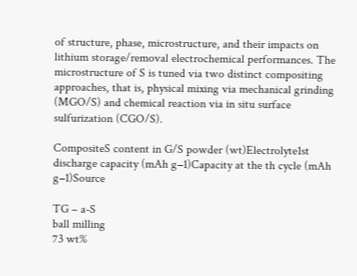of structure, phase, microstructure, and their impacts on lithium storage/removal electrochemical performances. The microstructure of S is tuned via two distinct compositing approaches, that is, physical mixing via mechanical grinding (MGO/S) and chemical reaction via in situ surface sulfurization (CGO/S).

CompositeS content in G/S powder (wt)Electrolyte1st discharge capacity (mAh g−1)Capacity at the th cycle (mAh g−1)Source

TG – a-S
ball milling
73 wt%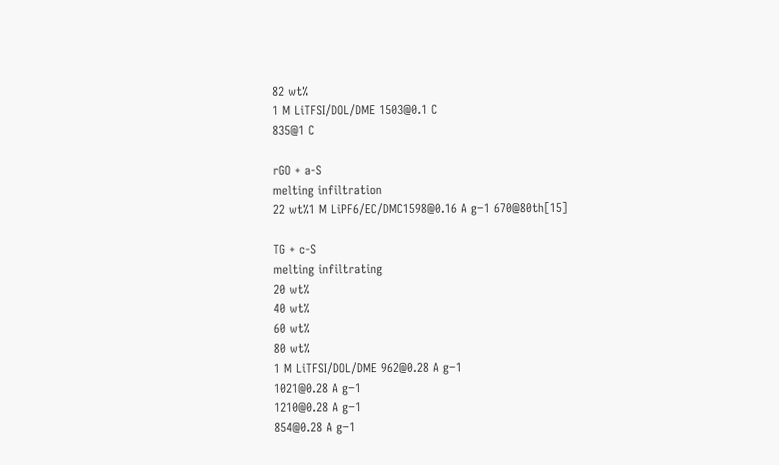82 wt%
1 M LiTFSI/DOL/DME 1503@0.1 C
835@1 C

rGO + a-S
melting infiltration
22 wt%1 M LiPF6/EC/DMC1598@0.16 A g−1 670@80th[15]

TG + c-S
melting infiltrating
20 wt%
40 wt%
60 wt%
80 wt%
1 M LiTFSI/DOL/DME 962@0.28 A g−1
1021@0.28 A g−1
1210@0.28 A g−1
854@0.28 A g−1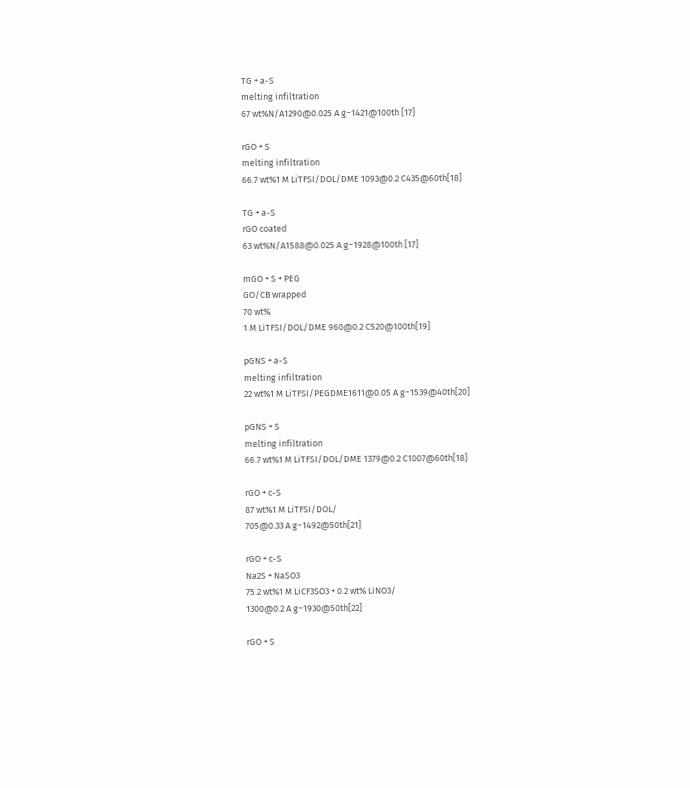TG + a-S
melting infiltration
67 wt%N/A1290@0.025 A g−1421@100th [17]

rGO + S
melting infiltration
66.7 wt%1 M LiTFSI/DOL/DME 1093@0.2 C435@60th[18]

TG + a-S
rGO coated
63 wt%N/A1588@0.025 A g−1928@100th [17]

mGO + S + PEG
GO/CB wrapped
70 wt%
1 M LiTFSI/DOL/DME 960@0.2 C520@100th[19]

pGNS + a-S
melting infiltration
22 wt%1 M LiTFSI/PEGDME1611@0.05 A g−1539@40th[20]

pGNS + S
melting infiltration
66.7 wt%1 M LiTFSI/DOL/DME 1379@0.2 C1007@60th[18]

rGO + c-S
87 wt%1 M LiTFSI/DOL/
705@0.33 A g−1492@50th[21]

rGO + c-S
Na2S + NaSO3
75.2 wt%1 M LiCF3SO3 + 0.2 wt% LiNO3/
1300@0.2 A g−1930@50th[22]

rGO + S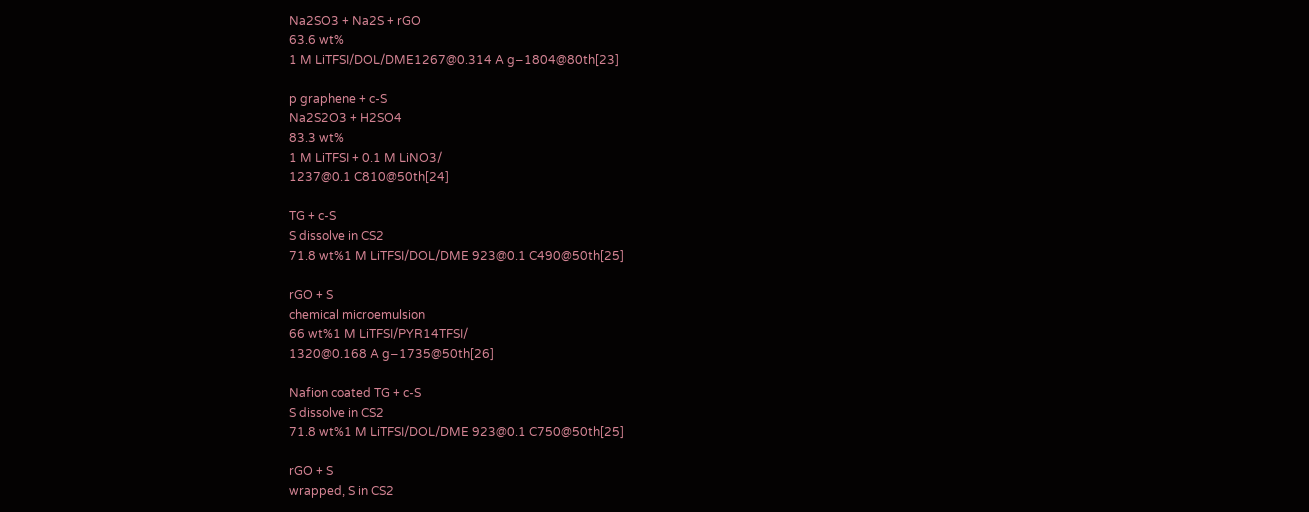Na2SO3 + Na2S + rGO
63.6 wt%
1 M LiTFSI/DOL/DME1267@0.314 A g−1804@80th[23]

p graphene + c-S
Na2S2O3 + H2SO4
83.3 wt%
1 M LiTFSI + 0.1 M LiNO3/
1237@0.1 C810@50th[24]

TG + c-S
S dissolve in CS2
71.8 wt%1 M LiTFSI/DOL/DME 923@0.1 C490@50th[25]

rGO + S
chemical microemulsion
66 wt%1 M LiTFSI/PYR14TFSI/
1320@0.168 A g−1735@50th[26]

Nafion coated TG + c-S
S dissolve in CS2
71.8 wt%1 M LiTFSI/DOL/DME 923@0.1 C750@50th[25]

rGO + S
wrapped, S in CS2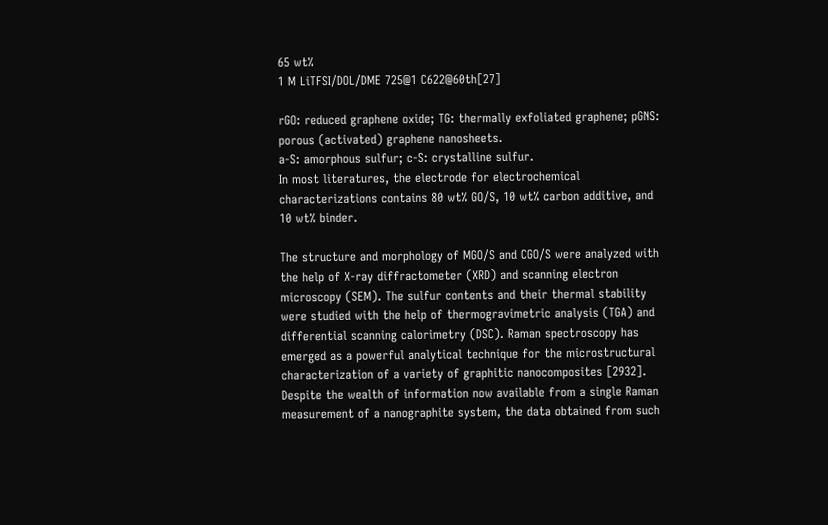65 wt%
1 M LiTFSI/DOL/DME 725@1 C622@60th[27]

rGO: reduced graphene oxide; TG: thermally exfoliated graphene; pGNS: porous (activated) graphene nanosheets.
a-S: amorphous sulfur; c-S: crystalline sulfur.
In most literatures, the electrode for electrochemical characterizations contains 80 wt% GO/S, 10 wt% carbon additive, and 10 wt% binder.

The structure and morphology of MGO/S and CGO/S were analyzed with the help of X-ray diffractometer (XRD) and scanning electron microscopy (SEM). The sulfur contents and their thermal stability were studied with the help of thermogravimetric analysis (TGA) and differential scanning calorimetry (DSC). Raman spectroscopy has emerged as a powerful analytical technique for the microstructural characterization of a variety of graphitic nanocomposites [2932]. Despite the wealth of information now available from a single Raman measurement of a nanographite system, the data obtained from such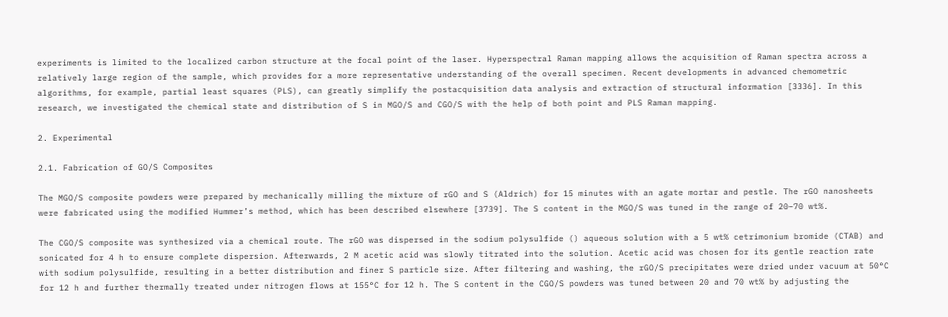experiments is limited to the localized carbon structure at the focal point of the laser. Hyperspectral Raman mapping allows the acquisition of Raman spectra across a relatively large region of the sample, which provides for a more representative understanding of the overall specimen. Recent developments in advanced chemometric algorithms, for example, partial least squares (PLS), can greatly simplify the postacquisition data analysis and extraction of structural information [3336]. In this research, we investigated the chemical state and distribution of S in MGO/S and CGO/S with the help of both point and PLS Raman mapping.

2. Experimental

2.1. Fabrication of GO/S Composites

The MGO/S composite powders were prepared by mechanically milling the mixture of rGO and S (Aldrich) for 15 minutes with an agate mortar and pestle. The rGO nanosheets were fabricated using the modified Hummer’s method, which has been described elsewhere [3739]. The S content in the MGO/S was tuned in the range of 20–70 wt%.

The CGO/S composite was synthesized via a chemical route. The rGO was dispersed in the sodium polysulfide () aqueous solution with a 5 wt% cetrimonium bromide (CTAB) and sonicated for 4 h to ensure complete dispersion. Afterwards, 2 M acetic acid was slowly titrated into the solution. Acetic acid was chosen for its gentle reaction rate with sodium polysulfide, resulting in a better distribution and finer S particle size. After filtering and washing, the rGO/S precipitates were dried under vacuum at 50°C for 12 h and further thermally treated under nitrogen flows at 155°C for 12 h. The S content in the CGO/S powders was tuned between 20 and 70 wt% by adjusting the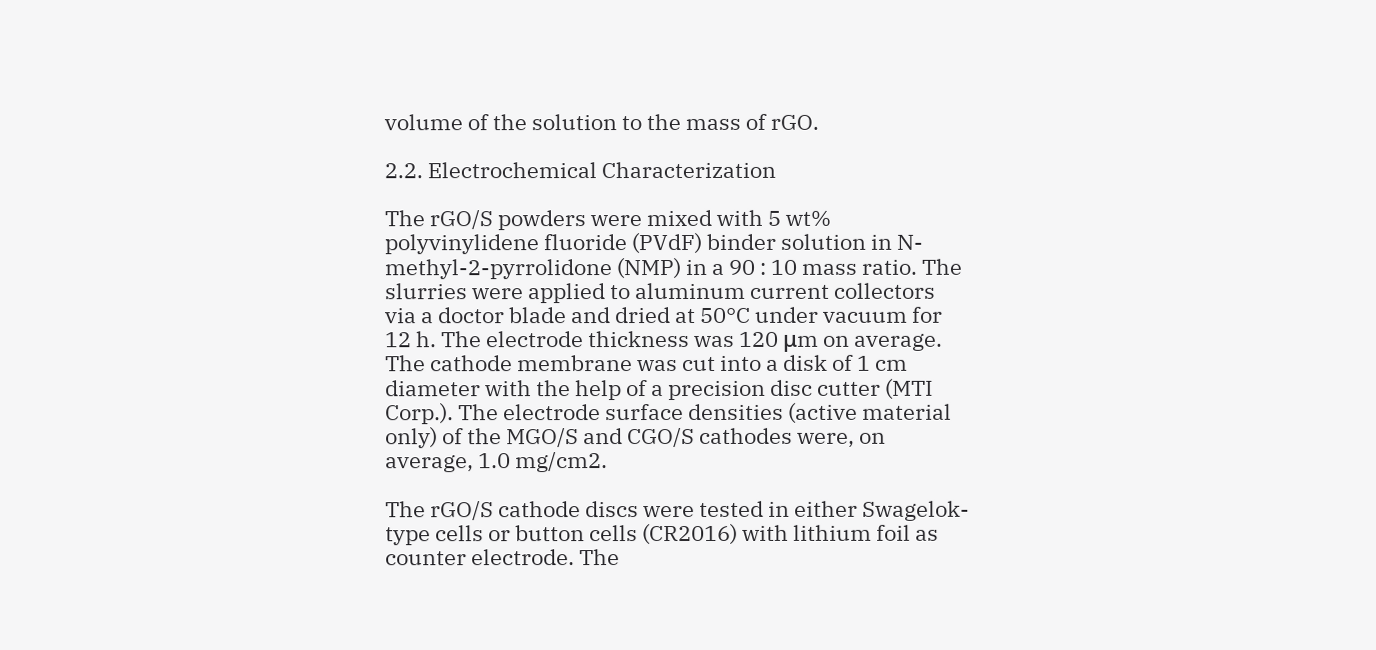volume of the solution to the mass of rGO.

2.2. Electrochemical Characterization

The rGO/S powders were mixed with 5 wt% polyvinylidene fluoride (PVdF) binder solution in N-methyl-2-pyrrolidone (NMP) in a 90 : 10 mass ratio. The slurries were applied to aluminum current collectors via a doctor blade and dried at 50°C under vacuum for 12 h. The electrode thickness was 120 μm on average. The cathode membrane was cut into a disk of 1 cm diameter with the help of a precision disc cutter (MTI Corp.). The electrode surface densities (active material only) of the MGO/S and CGO/S cathodes were, on average, 1.0 mg/cm2.

The rGO/S cathode discs were tested in either Swagelok-type cells or button cells (CR2016) with lithium foil as counter electrode. The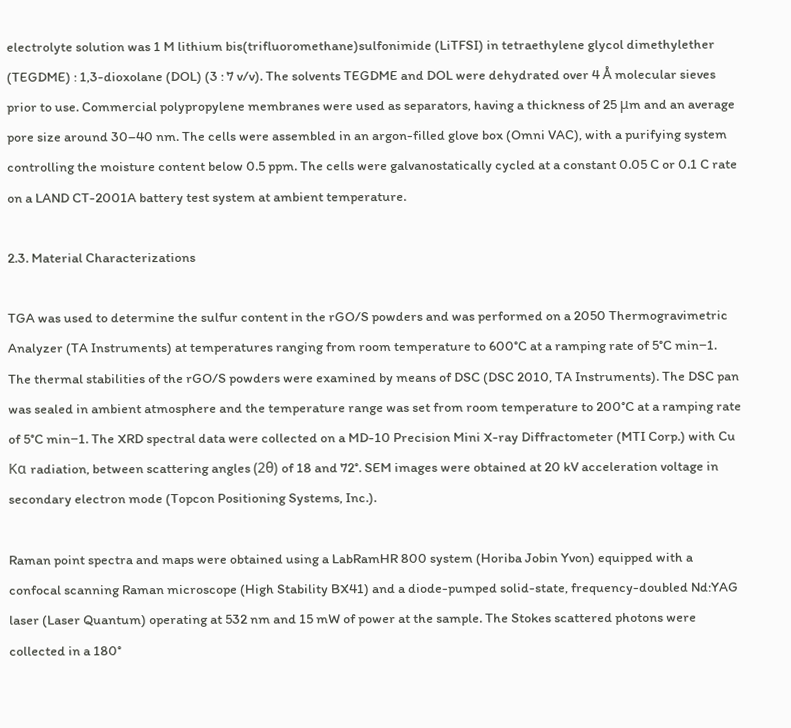electrolyte solution was 1 M lithium bis(trifluoromethane)sulfonimide (LiTFSI) in tetraethylene glycol dimethylether (TEGDME) : 1,3-dioxolane (DOL) (3 : 7 v/v). The solvents TEGDME and DOL were dehydrated over 4 Å molecular sieves prior to use. Commercial polypropylene membranes were used as separators, having a thickness of 25 μm and an average pore size around 30–40 nm. The cells were assembled in an argon-filled glove box (Omni VAC), with a purifying system controlling the moisture content below 0.5 ppm. The cells were galvanostatically cycled at a constant 0.05 C or 0.1 C rate on a LAND CT-2001A battery test system at ambient temperature.

2.3. Material Characterizations

TGA was used to determine the sulfur content in the rGO/S powders and was performed on a 2050 Thermogravimetric Analyzer (TA Instruments) at temperatures ranging from room temperature to 600°C at a ramping rate of 5°C min−1. The thermal stabilities of the rGO/S powders were examined by means of DSC (DSC 2010, TA Instruments). The DSC pan was sealed in ambient atmosphere and the temperature range was set from room temperature to 200°C at a ramping rate of 5°C min−1. The XRD spectral data were collected on a MD-10 Precision Mini X-ray Diffractometer (MTI Corp.) with Cu Kα radiation, between scattering angles (2θ) of 18 and 72°. SEM images were obtained at 20 kV acceleration voltage in secondary electron mode (Topcon Positioning Systems, Inc.).

Raman point spectra and maps were obtained using a LabRamHR 800 system (Horiba Jobin Yvon) equipped with a confocal scanning Raman microscope (High Stability BX41) and a diode-pumped solid-state, frequency-doubled Nd:YAG laser (Laser Quantum) operating at 532 nm and 15 mW of power at the sample. The Stokes scattered photons were collected in a 180°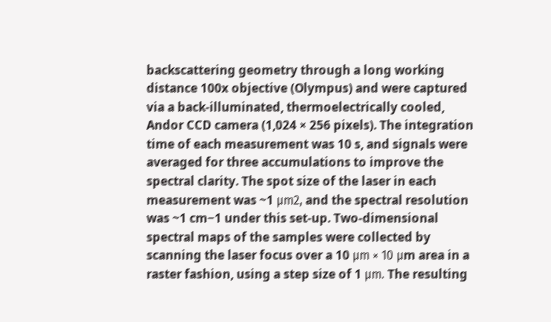backscattering geometry through a long working distance 100x objective (Olympus) and were captured via a back-illuminated, thermoelectrically cooled, Andor CCD camera (1,024 × 256 pixels). The integration time of each measurement was 10 s, and signals were averaged for three accumulations to improve the spectral clarity. The spot size of the laser in each measurement was ~1 μm2, and the spectral resolution was ~1 cm−1 under this set-up. Two-dimensional spectral maps of the samples were collected by scanning the laser focus over a 10 μm × 10 μm area in a raster fashion, using a step size of 1 μm. The resulting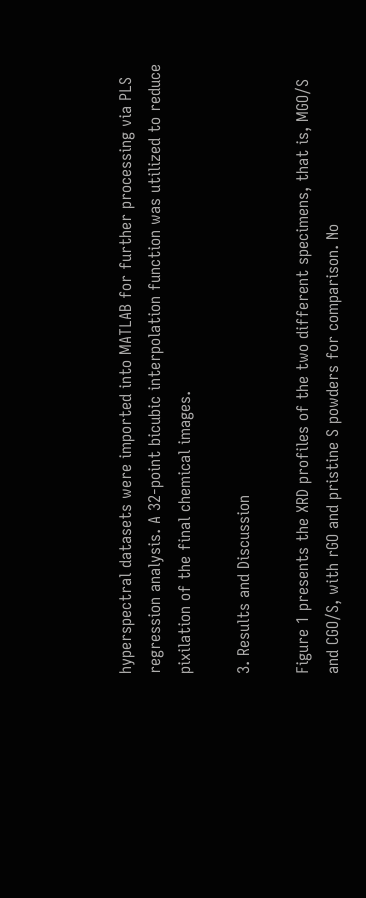hyperspectral datasets were imported into MATLAB for further processing via PLS regression analysis. A 32-point bicubic interpolation function was utilized to reduce pixilation of the final chemical images.

3. Results and Discussion

Figure 1 presents the XRD profiles of the two different specimens, that is, MGO/S and CGO/S, with rGO and pristine S powders for comparison. No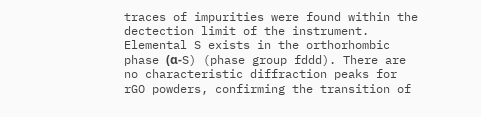traces of impurities were found within the dectection limit of the instrument. Elemental S exists in the orthorhombic phase (α-S) (phase group fddd). There are no characteristic diffraction peaks for rGO powders, confirming the transition of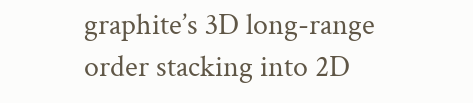graphite’s 3D long-range order stacking into 2D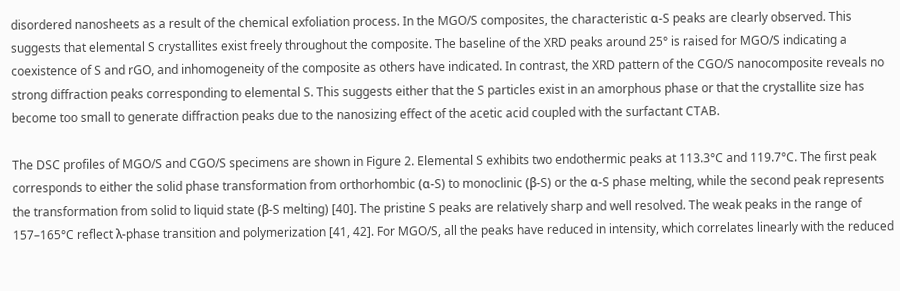disordered nanosheets as a result of the chemical exfoliation process. In the MGO/S composites, the characteristic α-S peaks are clearly observed. This suggests that elemental S crystallites exist freely throughout the composite. The baseline of the XRD peaks around 25° is raised for MGO/S indicating a coexistence of S and rGO, and inhomogeneity of the composite as others have indicated. In contrast, the XRD pattern of the CGO/S nanocomposite reveals no strong diffraction peaks corresponding to elemental S. This suggests either that the S particles exist in an amorphous phase or that the crystallite size has become too small to generate diffraction peaks due to the nanosizing effect of the acetic acid coupled with the surfactant CTAB.

The DSC profiles of MGO/S and CGO/S specimens are shown in Figure 2. Elemental S exhibits two endothermic peaks at 113.3°C and 119.7°C. The first peak corresponds to either the solid phase transformation from orthorhombic (α-S) to monoclinic (β-S) or the α-S phase melting, while the second peak represents the transformation from solid to liquid state (β-S melting) [40]. The pristine S peaks are relatively sharp and well resolved. The weak peaks in the range of 157–165°C reflect λ-phase transition and polymerization [41, 42]. For MGO/S, all the peaks have reduced in intensity, which correlates linearly with the reduced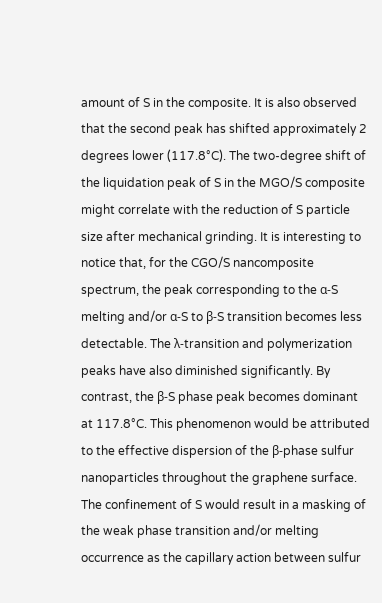amount of S in the composite. It is also observed that the second peak has shifted approximately 2 degrees lower (117.8°C). The two-degree shift of the liquidation peak of S in the MGO/S composite might correlate with the reduction of S particle size after mechanical grinding. It is interesting to notice that, for the CGO/S nancomposite spectrum, the peak corresponding to the α-S melting and/or α-S to β-S transition becomes less detectable. The λ-transition and polymerization peaks have also diminished significantly. By contrast, the β-S phase peak becomes dominant at 117.8°C. This phenomenon would be attributed to the effective dispersion of the β-phase sulfur nanoparticles throughout the graphene surface. The confinement of S would result in a masking of the weak phase transition and/or melting occurrence as the capillary action between sulfur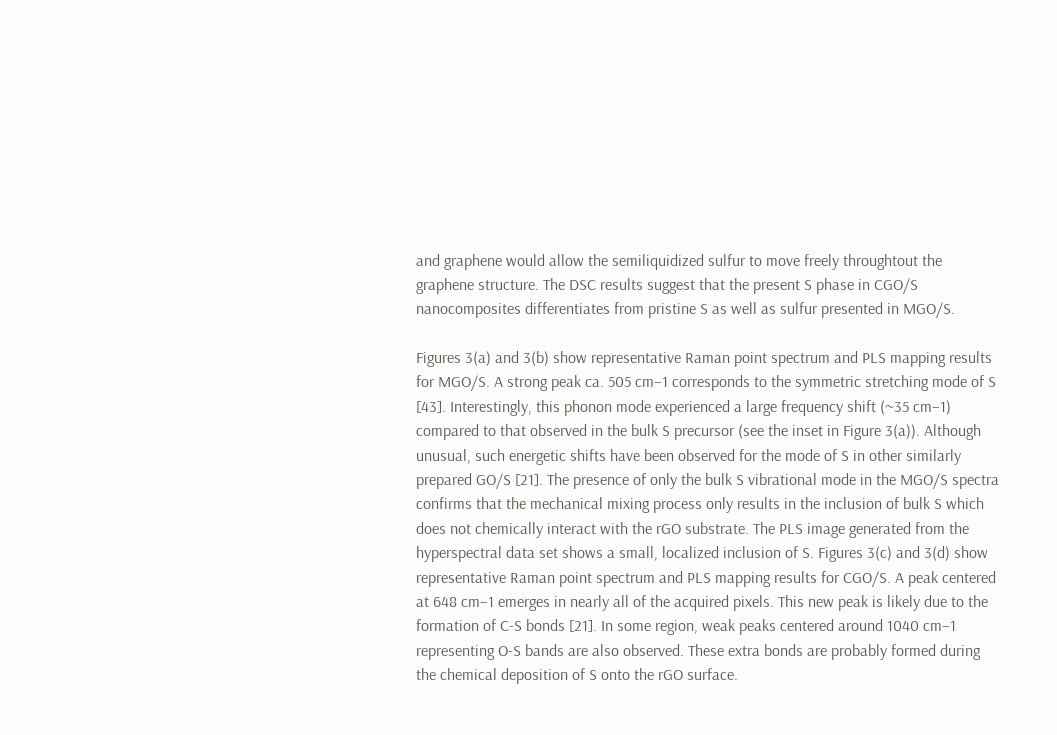and graphene would allow the semiliquidized sulfur to move freely throughtout the graphene structure. The DSC results suggest that the present S phase in CGO/S nanocomposites differentiates from pristine S as well as sulfur presented in MGO/S.

Figures 3(a) and 3(b) show representative Raman point spectrum and PLS mapping results for MGO/S. A strong peak ca. 505 cm−1 corresponds to the symmetric stretching mode of S [43]. Interestingly, this phonon mode experienced a large frequency shift (~35 cm−1) compared to that observed in the bulk S precursor (see the inset in Figure 3(a)). Although unusual, such energetic shifts have been observed for the mode of S in other similarly prepared GO/S [21]. The presence of only the bulk S vibrational mode in the MGO/S spectra confirms that the mechanical mixing process only results in the inclusion of bulk S which does not chemically interact with the rGO substrate. The PLS image generated from the hyperspectral data set shows a small, localized inclusion of S. Figures 3(c) and 3(d) show representative Raman point spectrum and PLS mapping results for CGO/S. A peak centered at 648 cm−1 emerges in nearly all of the acquired pixels. This new peak is likely due to the formation of C-S bonds [21]. In some region, weak peaks centered around 1040 cm−1 representing O-S bands are also observed. These extra bonds are probably formed during the chemical deposition of S onto the rGO surface.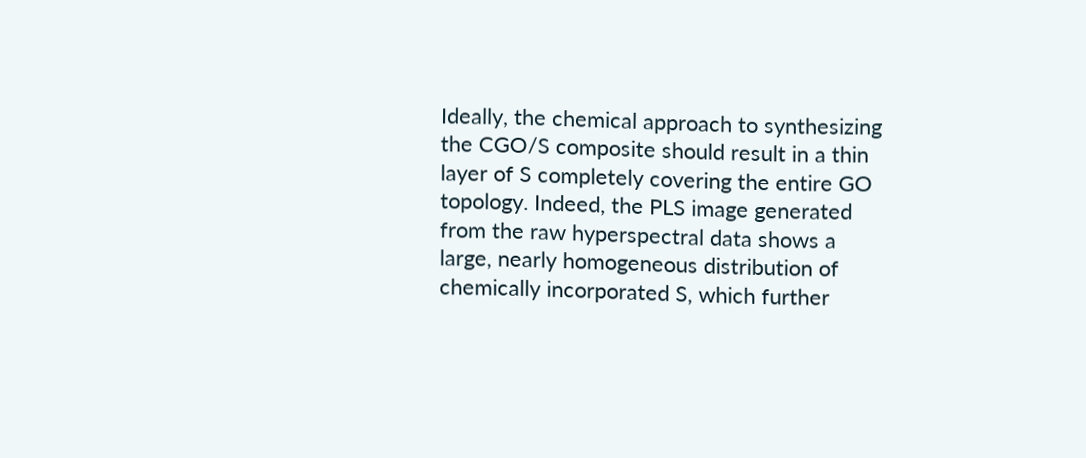Ideally, the chemical approach to synthesizing the CGO/S composite should result in a thin layer of S completely covering the entire GO topology. Indeed, the PLS image generated from the raw hyperspectral data shows a large, nearly homogeneous distribution of chemically incorporated S, which further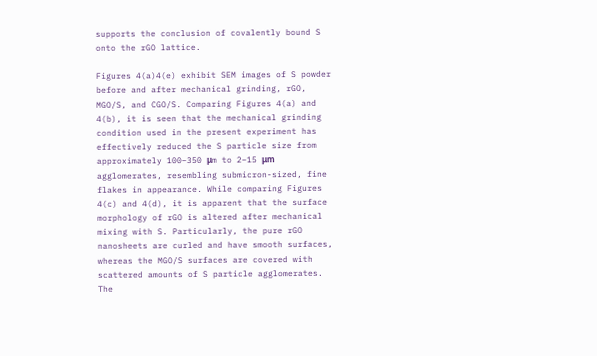supports the conclusion of covalently bound S onto the rGO lattice.

Figures 4(a)4(e) exhibit SEM images of S powder before and after mechanical grinding, rGO, MGO/S, and CGO/S. Comparing Figures 4(a) and 4(b), it is seen that the mechanical grinding condition used in the present experiment has effectively reduced the S particle size from approximately 100–350 μm to 2–15 μm agglomerates, resembling submicron-sized, fine flakes in appearance. While comparing Figures 4(c) and 4(d), it is apparent that the surface morphology of rGO is altered after mechanical mixing with S. Particularly, the pure rGO nanosheets are curled and have smooth surfaces, whereas the MGO/S surfaces are covered with scattered amounts of S particle agglomerates. The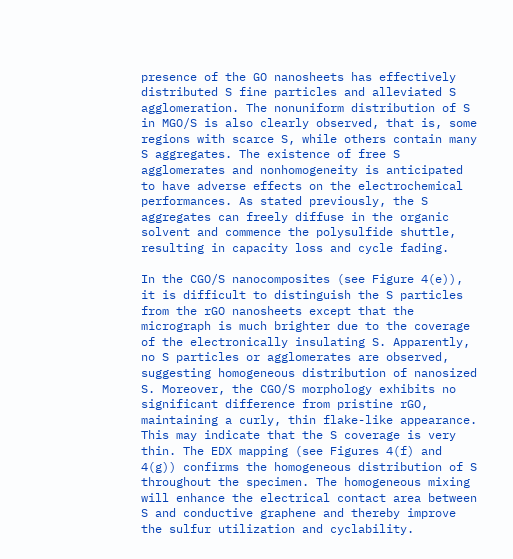presence of the GO nanosheets has effectively distributed S fine particles and alleviated S agglomeration. The nonuniform distribution of S in MGO/S is also clearly observed, that is, some regions with scarce S, while others contain many S aggregates. The existence of free S agglomerates and nonhomogeneity is anticipated to have adverse effects on the electrochemical performances. As stated previously, the S aggregates can freely diffuse in the organic solvent and commence the polysulfide shuttle, resulting in capacity loss and cycle fading.

In the CGO/S nanocomposites (see Figure 4(e)), it is difficult to distinguish the S particles from the rGO nanosheets except that the micrograph is much brighter due to the coverage of the electronically insulating S. Apparently, no S particles or agglomerates are observed, suggesting homogeneous distribution of nanosized S. Moreover, the CGO/S morphology exhibits no significant difference from pristine rGO, maintaining a curly, thin flake-like appearance. This may indicate that the S coverage is very thin. The EDX mapping (see Figures 4(f) and 4(g)) confirms the homogeneous distribution of S throughout the specimen. The homogeneous mixing will enhance the electrical contact area between S and conductive graphene and thereby improve the sulfur utilization and cyclability.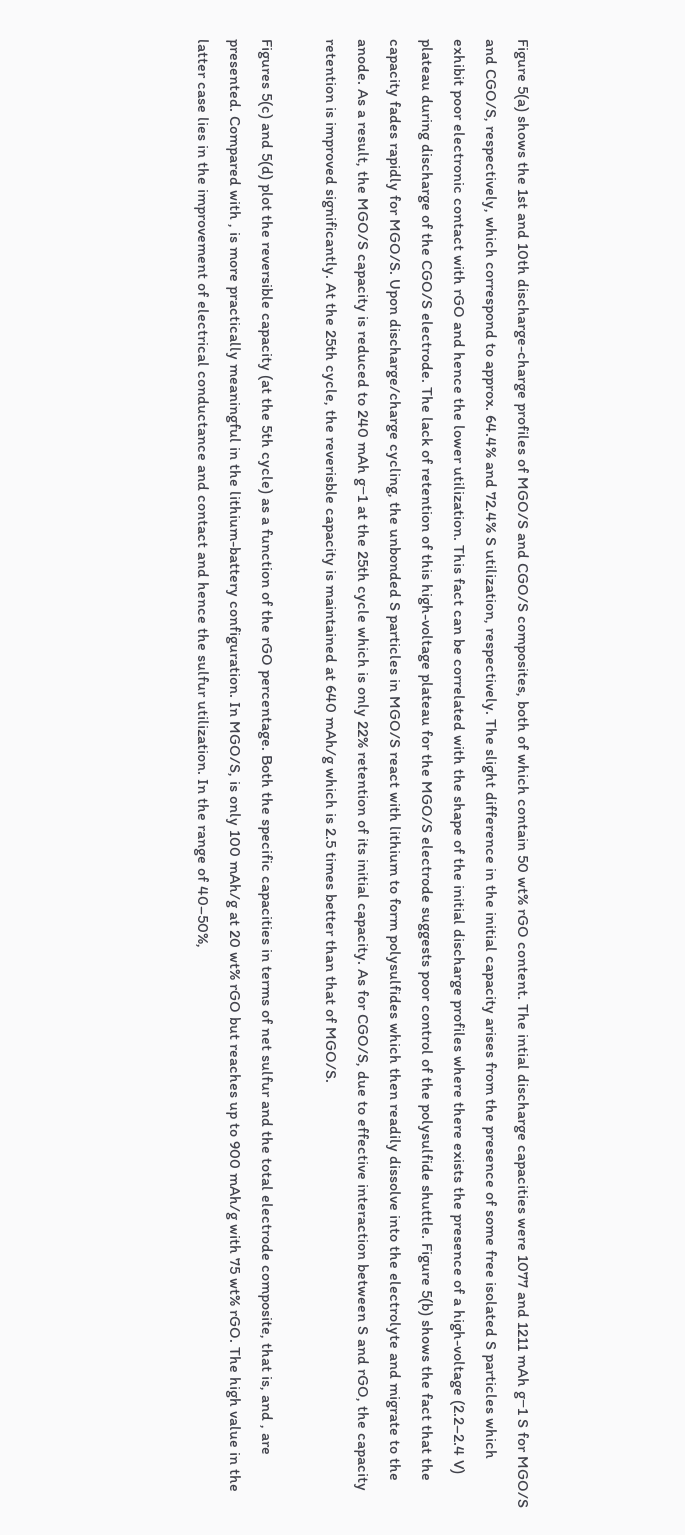Figure 5(a) shows the 1st and 10th discharge-charge profiles of MGO/S and CGO/S composites, both of which contain 50 wt% rGO content. The intial discharge capacities were 1077 and 1211 mAh g−1 S for MGO/S and CGO/S, respectively, which correspond to approx. 64.4% and 72.4% S utilization, respectively. The slight difference in the initial capacity arises from the presence of some free isolated S particles which exhibit poor electronic contact with rGO and hence the lower utilization. This fact can be correlated with the shape of the initial discharge profiles where there exists the presence of a high-voltage (2.2–2.4 V) plateau during discharge of the CGO/S electrode. The lack of retention of this high-voltage plateau for the MGO/S electrode suggests poor control of the polysulfide shuttle. Figure 5(b) shows the fact that the capacity fades rapidly for MGO/S. Upon discharge/charge cycling, the unbonded S particles in MGO/S react with lithium to form polysulfides which then readily dissolve into the electrolyte and migrate to the anode. As a result, the MGO/S capacity is reduced to 240 mAh g−1 at the 25th cycle which is only 22% retention of its initial capacity. As for CGO/S, due to effective interaction between S and rGO, the capacity retention is improved significantly. At the 25th cycle, the reverisble capacity is maintained at 640 mAh/g which is 2.5 times better than that of MGO/S.

Figures 5(c) and 5(d) plot the reversible capacity (at the 5th cycle) as a function of the rGO percentage. Both the specific capacities in terms of net sulfur and the total electrode composite, that is, and , are presented. Compared with , is more practically meaningful in the lithium-battery configuration. In MGO/S, is only 100 mAh/g at 20 wt% rGO but reaches up to 900 mAh/g with 75 wt% rGO. The high value in the latter case lies in the improvement of electrical conductance and contact and hence the sulfur utilization. In the range of 40–50%,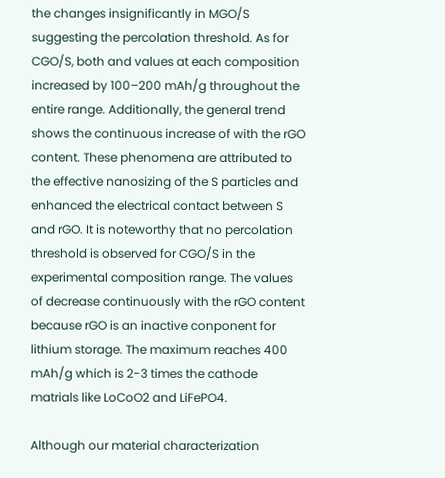the changes insignificantly in MGO/S suggesting the percolation threshold. As for CGO/S, both and values at each composition increased by 100–200 mAh/g throughout the entire range. Additionally, the general trend shows the continuous increase of with the rGO content. These phenomena are attributed to the effective nanosizing of the S particles and enhanced the electrical contact between S and rGO. It is noteworthy that no percolation threshold is observed for CGO/S in the experimental composition range. The values of decrease continuously with the rGO content because rGO is an inactive conponent for lithium storage. The maximum reaches 400 mAh/g which is 2-3 times the cathode matrials like LoCoO2 and LiFePO4.

Although our material characterization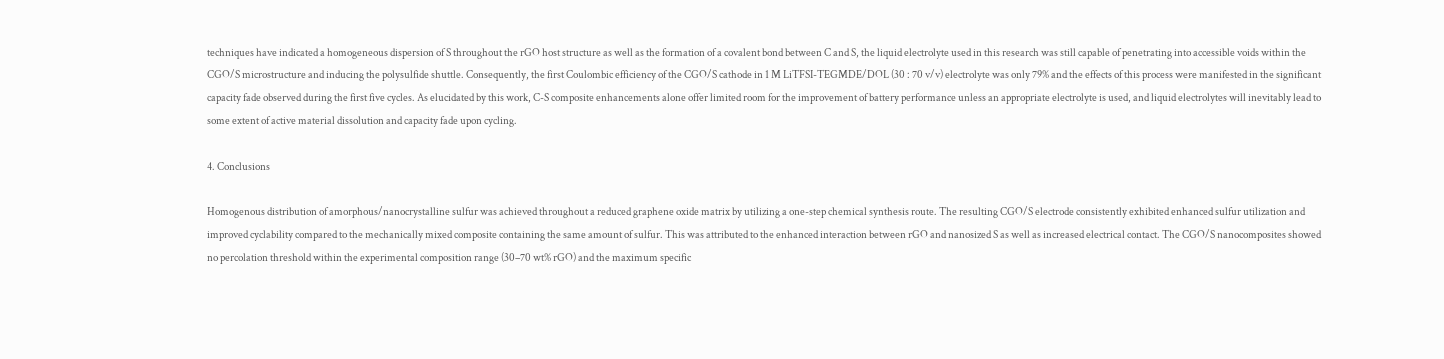techniques have indicated a homogeneous dispersion of S throughout the rGO host structure as well as the formation of a covalent bond between C and S, the liquid electrolyte used in this research was still capable of penetrating into accessible voids within the CGO/S microstructure and inducing the polysulfide shuttle. Consequently, the first Coulombic efficiency of the CGO/S cathode in 1 M LiTFSI-TEGMDE/DOL (30 : 70 v/v) electrolyte was only 79% and the effects of this process were manifested in the significant capacity fade observed during the first five cycles. As elucidated by this work, C-S composite enhancements alone offer limited room for the improvement of battery performance unless an appropriate electrolyte is used, and liquid electrolytes will inevitably lead to some extent of active material dissolution and capacity fade upon cycling.

4. Conclusions

Homogenous distribution of amorphous/nanocrystalline sulfur was achieved throughout a reduced graphene oxide matrix by utilizing a one-step chemical synthesis route. The resulting CGO/S electrode consistently exhibited enhanced sulfur utilization and improved cyclability compared to the mechanically mixed composite containing the same amount of sulfur. This was attributed to the enhanced interaction between rGO and nanosized S as well as increased electrical contact. The CGO/S nanocomposites showed no percolation threshold within the experimental composition range (30–70 wt% rGO) and the maximum specific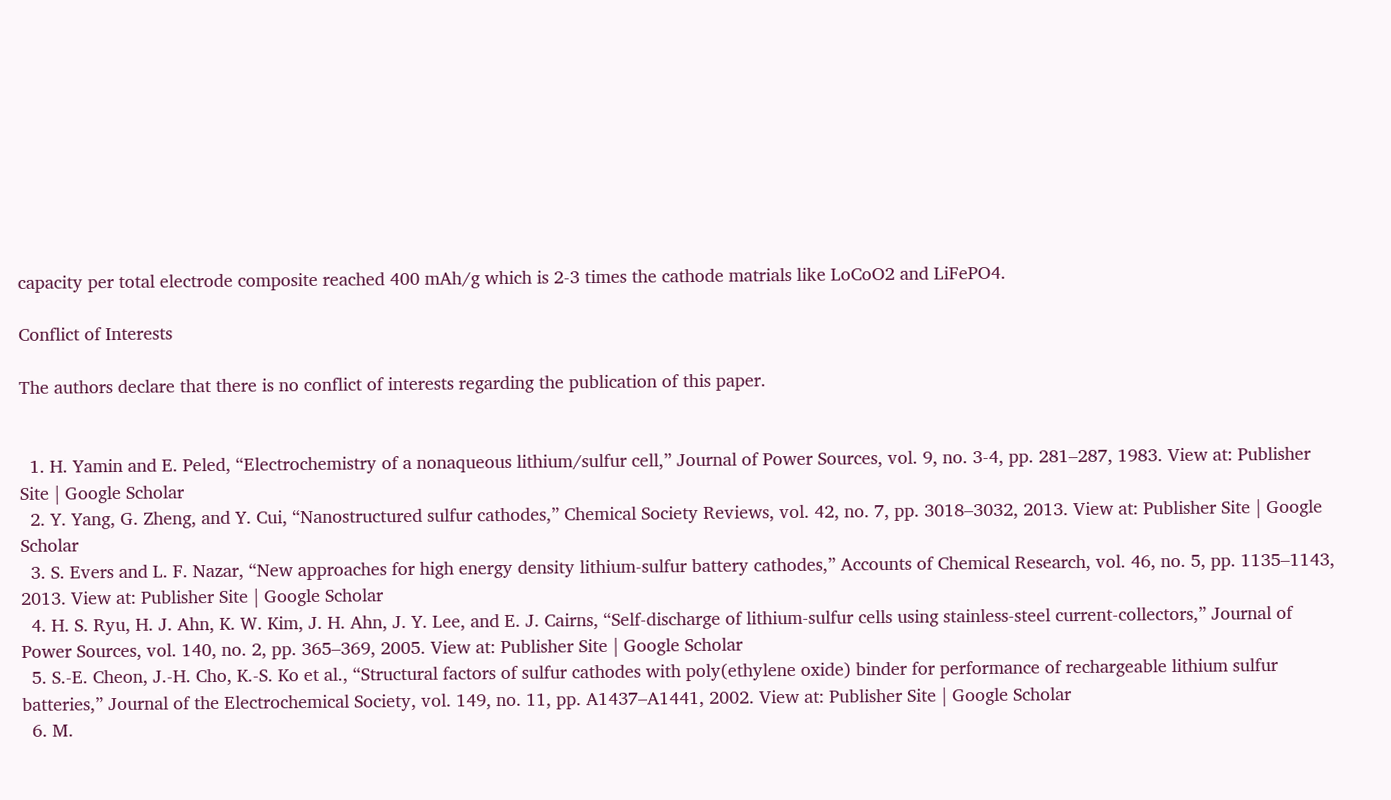capacity per total electrode composite reached 400 mAh/g which is 2-3 times the cathode matrials like LoCoO2 and LiFePO4.

Conflict of Interests

The authors declare that there is no conflict of interests regarding the publication of this paper.


  1. H. Yamin and E. Peled, “Electrochemistry of a nonaqueous lithium/sulfur cell,” Journal of Power Sources, vol. 9, no. 3-4, pp. 281–287, 1983. View at: Publisher Site | Google Scholar
  2. Y. Yang, G. Zheng, and Y. Cui, “Nanostructured sulfur cathodes,” Chemical Society Reviews, vol. 42, no. 7, pp. 3018–3032, 2013. View at: Publisher Site | Google Scholar
  3. S. Evers and L. F. Nazar, “New approaches for high energy density lithium-sulfur battery cathodes,” Accounts of Chemical Research, vol. 46, no. 5, pp. 1135–1143, 2013. View at: Publisher Site | Google Scholar
  4. H. S. Ryu, H. J. Ahn, K. W. Kim, J. H. Ahn, J. Y. Lee, and E. J. Cairns, “Self-discharge of lithium-sulfur cells using stainless-steel current-collectors,” Journal of Power Sources, vol. 140, no. 2, pp. 365–369, 2005. View at: Publisher Site | Google Scholar
  5. S.-E. Cheon, J.-H. Cho, K.-S. Ko et al., “Structural factors of sulfur cathodes with poly(ethylene oxide) binder for performance of rechargeable lithium sulfur batteries,” Journal of the Electrochemical Society, vol. 149, no. 11, pp. A1437–A1441, 2002. View at: Publisher Site | Google Scholar
  6. M.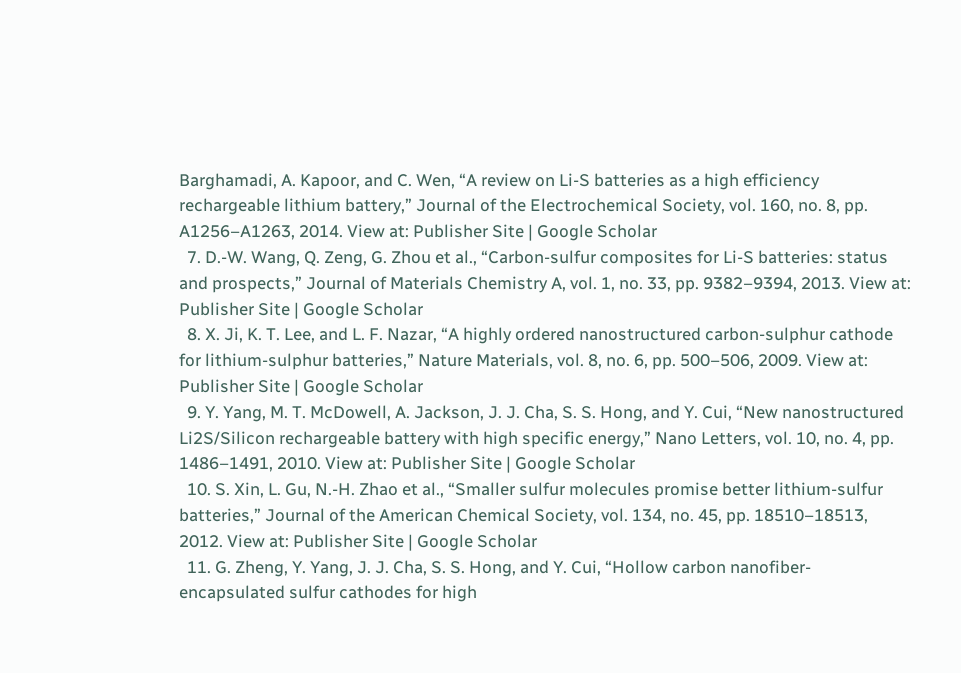Barghamadi, A. Kapoor, and C. Wen, “A review on Li-S batteries as a high efficiency rechargeable lithium battery,” Journal of the Electrochemical Society, vol. 160, no. 8, pp. A1256–A1263, 2014. View at: Publisher Site | Google Scholar
  7. D.-W. Wang, Q. Zeng, G. Zhou et al., “Carbon-sulfur composites for Li-S batteries: status and prospects,” Journal of Materials Chemistry A, vol. 1, no. 33, pp. 9382–9394, 2013. View at: Publisher Site | Google Scholar
  8. X. Ji, K. T. Lee, and L. F. Nazar, “A highly ordered nanostructured carbon-sulphur cathode for lithium-sulphur batteries,” Nature Materials, vol. 8, no. 6, pp. 500–506, 2009. View at: Publisher Site | Google Scholar
  9. Y. Yang, M. T. McDowell, A. Jackson, J. J. Cha, S. S. Hong, and Y. Cui, “New nanostructured Li2S/Silicon rechargeable battery with high specific energy,” Nano Letters, vol. 10, no. 4, pp. 1486–1491, 2010. View at: Publisher Site | Google Scholar
  10. S. Xin, L. Gu, N.-H. Zhao et al., “Smaller sulfur molecules promise better lithium-sulfur batteries,” Journal of the American Chemical Society, vol. 134, no. 45, pp. 18510–18513, 2012. View at: Publisher Site | Google Scholar
  11. G. Zheng, Y. Yang, J. J. Cha, S. S. Hong, and Y. Cui, “Hollow carbon nanofiber-encapsulated sulfur cathodes for high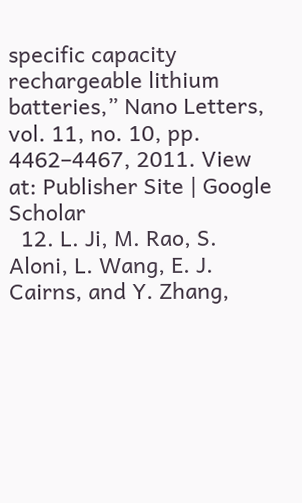specific capacity rechargeable lithium batteries,” Nano Letters, vol. 11, no. 10, pp. 4462–4467, 2011. View at: Publisher Site | Google Scholar
  12. L. Ji, M. Rao, S. Aloni, L. Wang, E. J. Cairns, and Y. Zhang,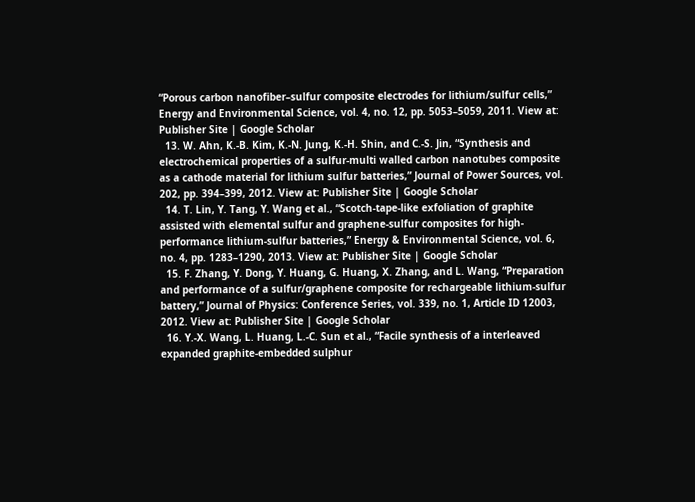“Porous carbon nanofiber–sulfur composite electrodes for lithium/sulfur cells,” Energy and Environmental Science, vol. 4, no. 12, pp. 5053–5059, 2011. View at: Publisher Site | Google Scholar
  13. W. Ahn, K.-B. Kim, K.-N. Jung, K.-H. Shin, and C.-S. Jin, “Synthesis and electrochemical properties of a sulfur-multi walled carbon nanotubes composite as a cathode material for lithium sulfur batteries,” Journal of Power Sources, vol. 202, pp. 394–399, 2012. View at: Publisher Site | Google Scholar
  14. T. Lin, Y. Tang, Y. Wang et al., “Scotch-tape-like exfoliation of graphite assisted with elemental sulfur and graphene-sulfur composites for high-performance lithium-sulfur batteries,” Energy & Environmental Science, vol. 6, no. 4, pp. 1283–1290, 2013. View at: Publisher Site | Google Scholar
  15. F. Zhang, Y. Dong, Y. Huang, G. Huang, X. Zhang, and L. Wang, “Preparation and performance of a sulfur/graphene composite for rechargeable lithium-sulfur battery,” Journal of Physics: Conference Series, vol. 339, no. 1, Article ID 12003, 2012. View at: Publisher Site | Google Scholar
  16. Y.-X. Wang, L. Huang, L.-C. Sun et al., “Facile synthesis of a interleaved expanded graphite-embedded sulphur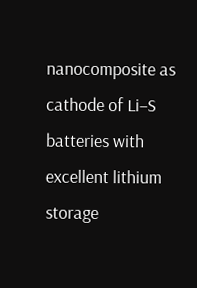nanocomposite as cathode of Li–S batteries with excellent lithium storage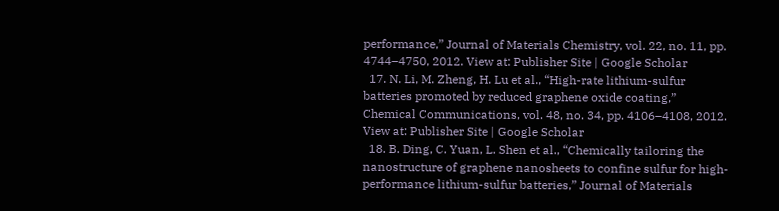performance,” Journal of Materials Chemistry, vol. 22, no. 11, pp. 4744–4750, 2012. View at: Publisher Site | Google Scholar
  17. N. Li, M. Zheng, H. Lu et al., “High-rate lithium-sulfur batteries promoted by reduced graphene oxide coating,” Chemical Communications, vol. 48, no. 34, pp. 4106–4108, 2012. View at: Publisher Site | Google Scholar
  18. B. Ding, C. Yuan, L. Shen et al., “Chemically tailoring the nanostructure of graphene nanosheets to confine sulfur for high-performance lithium-sulfur batteries,” Journal of Materials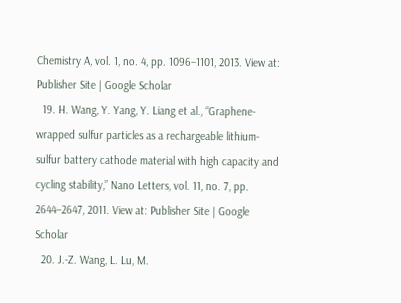Chemistry A, vol. 1, no. 4, pp. 1096–1101, 2013. View at: Publisher Site | Google Scholar
  19. H. Wang, Y. Yang, Y. Liang et al., “Graphene-wrapped sulfur particles as a rechargeable lithium-sulfur battery cathode material with high capacity and cycling stability,” Nano Letters, vol. 11, no. 7, pp. 2644–2647, 2011. View at: Publisher Site | Google Scholar
  20. J.-Z. Wang, L. Lu, M.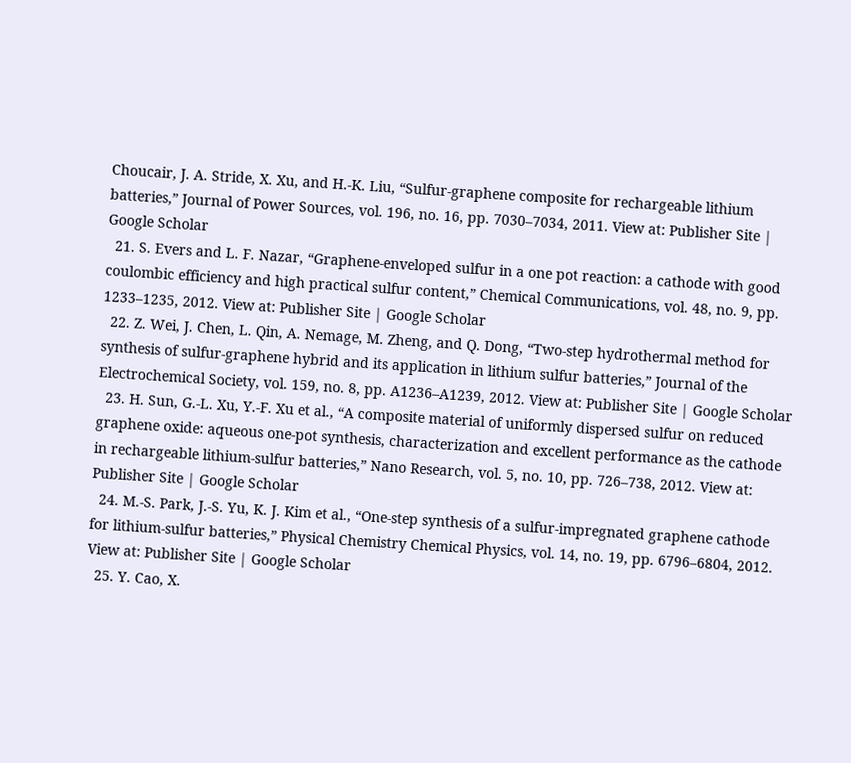Choucair, J. A. Stride, X. Xu, and H.-K. Liu, “Sulfur-graphene composite for rechargeable lithium batteries,” Journal of Power Sources, vol. 196, no. 16, pp. 7030–7034, 2011. View at: Publisher Site | Google Scholar
  21. S. Evers and L. F. Nazar, “Graphene-enveloped sulfur in a one pot reaction: a cathode with good coulombic efficiency and high practical sulfur content,” Chemical Communications, vol. 48, no. 9, pp. 1233–1235, 2012. View at: Publisher Site | Google Scholar
  22. Z. Wei, J. Chen, L. Qin, A. Nemage, M. Zheng, and Q. Dong, “Two-step hydrothermal method for synthesis of sulfur-graphene hybrid and its application in lithium sulfur batteries,” Journal of the Electrochemical Society, vol. 159, no. 8, pp. A1236–A1239, 2012. View at: Publisher Site | Google Scholar
  23. H. Sun, G.-L. Xu, Y.-F. Xu et al., “A composite material of uniformly dispersed sulfur on reduced graphene oxide: aqueous one-pot synthesis, characterization and excellent performance as the cathode in rechargeable lithium-sulfur batteries,” Nano Research, vol. 5, no. 10, pp. 726–738, 2012. View at: Publisher Site | Google Scholar
  24. M.-S. Park, J.-S. Yu, K. J. Kim et al., “One-step synthesis of a sulfur-impregnated graphene cathode for lithium-sulfur batteries,” Physical Chemistry Chemical Physics, vol. 14, no. 19, pp. 6796–6804, 2012. View at: Publisher Site | Google Scholar
  25. Y. Cao, X.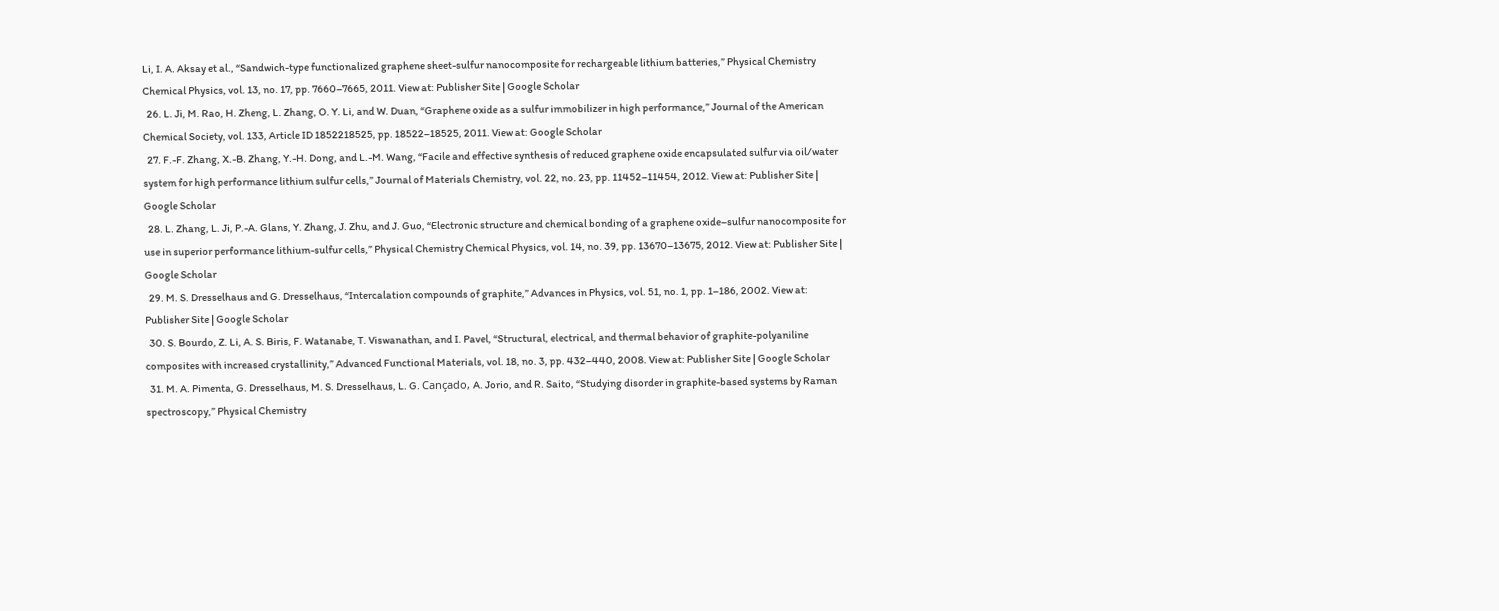Li, I. A. Aksay et al., “Sandwich-type functionalized graphene sheet-sulfur nanocomposite for rechargeable lithium batteries,” Physical Chemistry Chemical Physics, vol. 13, no. 17, pp. 7660–7665, 2011. View at: Publisher Site | Google Scholar
  26. L. Ji, M. Rao, H. Zheng, L. Zhang, O. Y. Li, and W. Duan, “Graphene oxide as a sulfur immobilizer in high performance,” Journal of the American Chemical Society, vol. 133, Article ID 1852218525, pp. 18522–18525, 2011. View at: Google Scholar
  27. F.-F. Zhang, X.-B. Zhang, Y.-H. Dong, and L.-M. Wang, “Facile and effective synthesis of reduced graphene oxide encapsulated sulfur via oil/water system for high performance lithium sulfur cells,” Journal of Materials Chemistry, vol. 22, no. 23, pp. 11452–11454, 2012. View at: Publisher Site | Google Scholar
  28. L. Zhang, L. Ji, P.-A. Glans, Y. Zhang, J. Zhu, and J. Guo, “Electronic structure and chemical bonding of a graphene oxide–sulfur nanocomposite for use in superior performance lithium-sulfur cells,” Physical Chemistry Chemical Physics, vol. 14, no. 39, pp. 13670–13675, 2012. View at: Publisher Site | Google Scholar
  29. M. S. Dresselhaus and G. Dresselhaus, “Intercalation compounds of graphite,” Advances in Physics, vol. 51, no. 1, pp. 1–186, 2002. View at: Publisher Site | Google Scholar
  30. S. Bourdo, Z. Li, A. S. Biris, F. Watanabe, T. Viswanathan, and I. Pavel, “Structural, electrical, and thermal behavior of graphite-polyaniline composites with increased crystallinity,” Advanced Functional Materials, vol. 18, no. 3, pp. 432–440, 2008. View at: Publisher Site | Google Scholar
  31. M. A. Pimenta, G. Dresselhaus, M. S. Dresselhaus, L. G. Cançado, A. Jorio, and R. Saito, “Studying disorder in graphite-based systems by Raman spectroscopy,” Physical Chemistry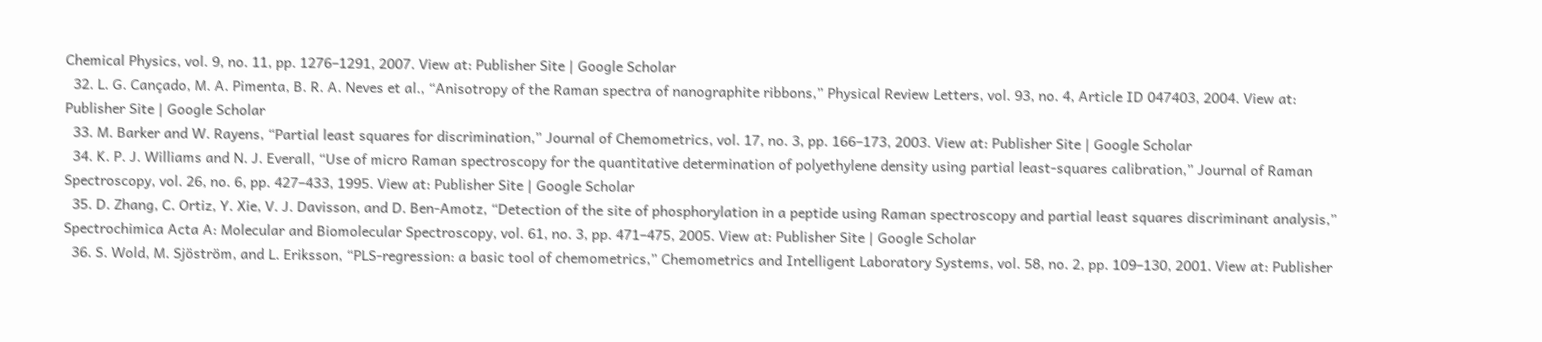Chemical Physics, vol. 9, no. 11, pp. 1276–1291, 2007. View at: Publisher Site | Google Scholar
  32. L. G. Cançado, M. A. Pimenta, B. R. A. Neves et al., “Anisotropy of the Raman spectra of nanographite ribbons,” Physical Review Letters, vol. 93, no. 4, Article ID 047403, 2004. View at: Publisher Site | Google Scholar
  33. M. Barker and W. Rayens, “Partial least squares for discrimination,” Journal of Chemometrics, vol. 17, no. 3, pp. 166–173, 2003. View at: Publisher Site | Google Scholar
  34. K. P. J. Williams and N. J. Everall, “Use of micro Raman spectroscopy for the quantitative determination of polyethylene density using partial least-squares calibration,” Journal of Raman Spectroscopy, vol. 26, no. 6, pp. 427–433, 1995. View at: Publisher Site | Google Scholar
  35. D. Zhang, C. Ortiz, Y. Xie, V. J. Davisson, and D. Ben-Amotz, “Detection of the site of phosphorylation in a peptide using Raman spectroscopy and partial least squares discriminant analysis,” Spectrochimica Acta A: Molecular and Biomolecular Spectroscopy, vol. 61, no. 3, pp. 471–475, 2005. View at: Publisher Site | Google Scholar
  36. S. Wold, M. Sjöström, and L. Eriksson, “PLS-regression: a basic tool of chemometrics,” Chemometrics and Intelligent Laboratory Systems, vol. 58, no. 2, pp. 109–130, 2001. View at: Publisher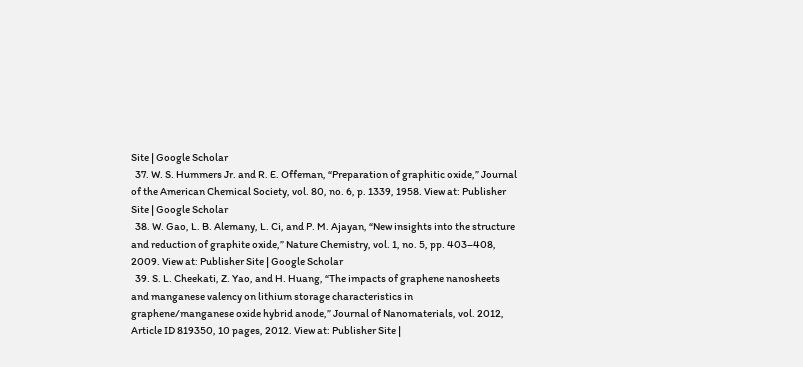Site | Google Scholar
  37. W. S. Hummers Jr. and R. E. Offeman, “Preparation of graphitic oxide,” Journal of the American Chemical Society, vol. 80, no. 6, p. 1339, 1958. View at: Publisher Site | Google Scholar
  38. W. Gao, L. B. Alemany, L. Ci, and P. M. Ajayan, “New insights into the structure and reduction of graphite oxide,” Nature Chemistry, vol. 1, no. 5, pp. 403–408, 2009. View at: Publisher Site | Google Scholar
  39. S. L. Cheekati, Z. Yao, and H. Huang, “The impacts of graphene nanosheets and manganese valency on lithium storage characteristics in graphene/manganese oxide hybrid anode,” Journal of Nanomaterials, vol. 2012, Article ID 819350, 10 pages, 2012. View at: Publisher Site |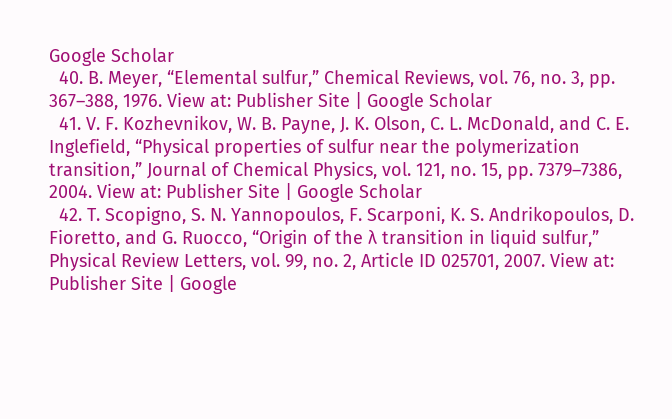Google Scholar
  40. B. Meyer, “Elemental sulfur,” Chemical Reviews, vol. 76, no. 3, pp. 367–388, 1976. View at: Publisher Site | Google Scholar
  41. V. F. Kozhevnikov, W. B. Payne, J. K. Olson, C. L. McDonald, and C. E. Inglefield, “Physical properties of sulfur near the polymerization transition,” Journal of Chemical Physics, vol. 121, no. 15, pp. 7379–7386, 2004. View at: Publisher Site | Google Scholar
  42. T. Scopigno, S. N. Yannopoulos, F. Scarponi, K. S. Andrikopoulos, D. Fioretto, and G. Ruocco, “Origin of the λ transition in liquid sulfur,” Physical Review Letters, vol. 99, no. 2, Article ID 025701, 2007. View at: Publisher Site | Google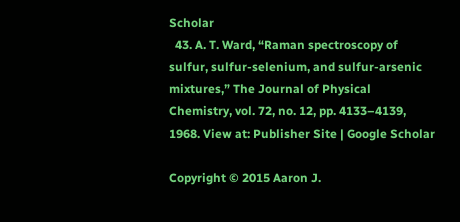Scholar
  43. A. T. Ward, “Raman spectroscopy of sulfur, sulfur-selenium, and sulfur-arsenic mixtures,” The Journal of Physical Chemistry, vol. 72, no. 12, pp. 4133–4139, 1968. View at: Publisher Site | Google Scholar

Copyright © 2015 Aaron J.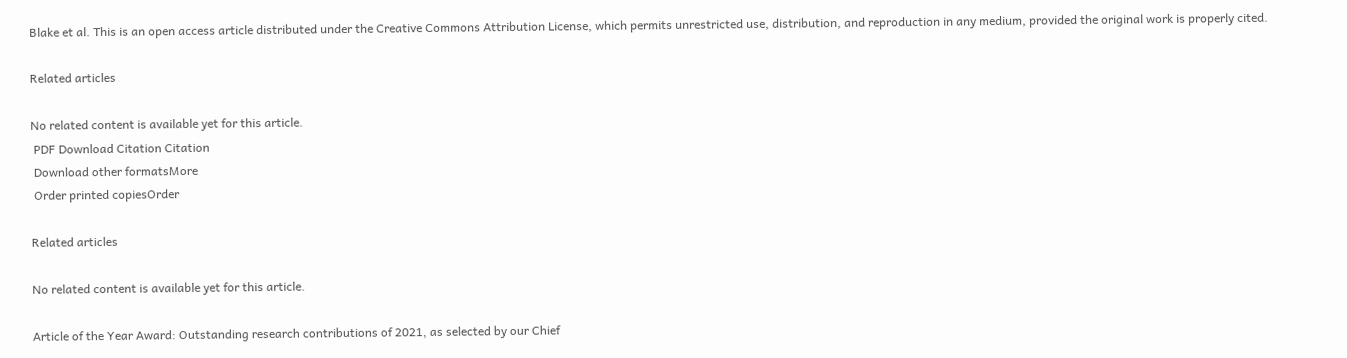Blake et al. This is an open access article distributed under the Creative Commons Attribution License, which permits unrestricted use, distribution, and reproduction in any medium, provided the original work is properly cited.

Related articles

No related content is available yet for this article.
 PDF Download Citation Citation
 Download other formatsMore
 Order printed copiesOrder

Related articles

No related content is available yet for this article.

Article of the Year Award: Outstanding research contributions of 2021, as selected by our Chief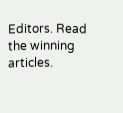Editors. Read the winning articles.